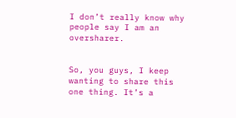I don’t really know why people say I am an oversharer.


So, you guys, I keep wanting to share this one thing. It’s a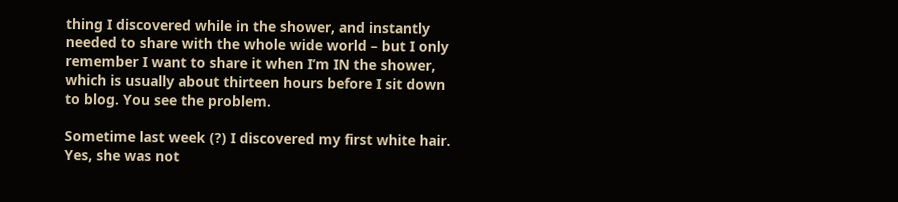thing I discovered while in the shower, and instantly needed to share with the whole wide world – but I only remember I want to share it when I’m IN the shower, which is usually about thirteen hours before I sit down to blog. You see the problem.

Sometime last week (?) I discovered my first white hair. Yes, she was not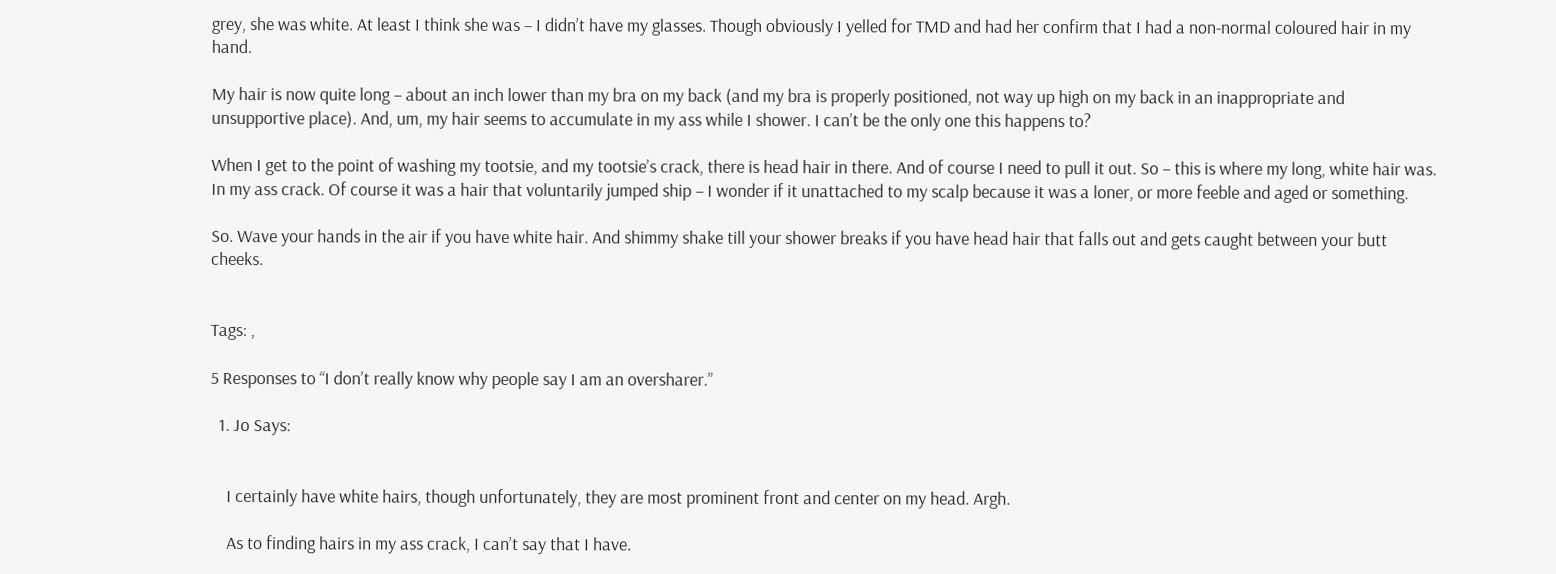grey, she was white. At least I think she was – I didn’t have my glasses. Though obviously I yelled for TMD and had her confirm that I had a non-normal coloured hair in my hand.

My hair is now quite long – about an inch lower than my bra on my back (and my bra is properly positioned, not way up high on my back in an inappropriate and unsupportive place). And, um, my hair seems to accumulate in my ass while I shower. I can’t be the only one this happens to?

When I get to the point of washing my tootsie, and my tootsie’s crack, there is head hair in there. And of course I need to pull it out. So – this is where my long, white hair was. In my ass crack. Of course it was a hair that voluntarily jumped ship – I wonder if it unattached to my scalp because it was a loner, or more feeble and aged or something.

So. Wave your hands in the air if you have white hair. And shimmy shake till your shower breaks if you have head hair that falls out and gets caught between your butt cheeks.


Tags: ,

5 Responses to “I don’t really know why people say I am an oversharer.”

  1. Jo Says:


    I certainly have white hairs, though unfortunately, they are most prominent front and center on my head. Argh.

    As to finding hairs in my ass crack, I can’t say that I have.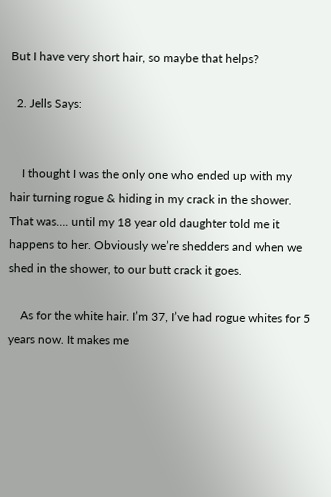But I have very short hair, so maybe that helps?

  2. Jells Says:


    I thought I was the only one who ended up with my hair turning rogue & hiding in my crack in the shower. That was…. until my 18 year old daughter told me it happens to her. Obviously we’re shedders and when we shed in the shower, to our butt crack it goes.

    As for the white hair. I’m 37, I’ve had rogue whites for 5 years now. It makes me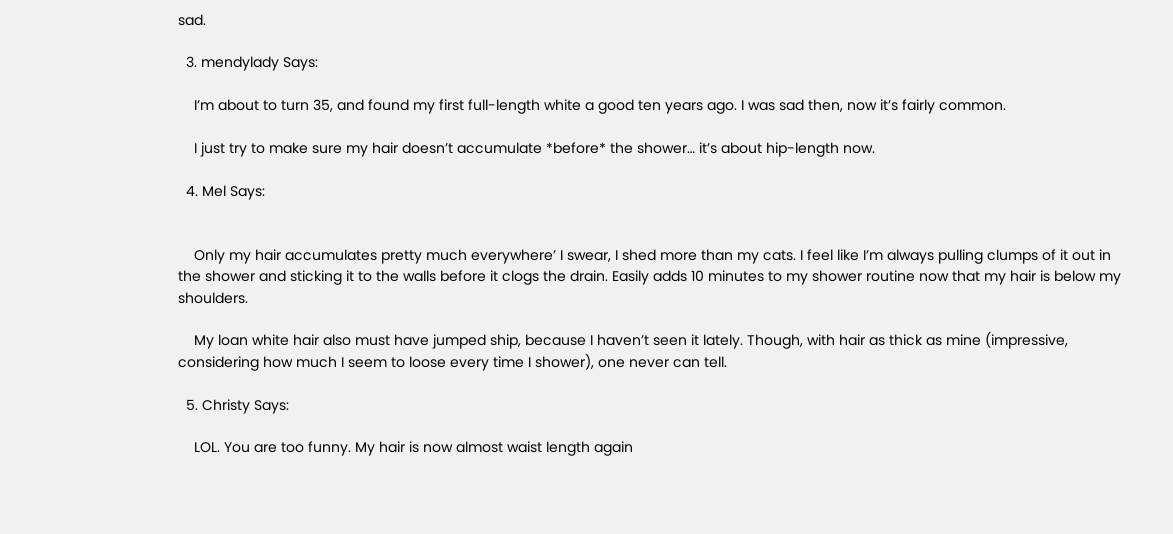sad.

  3. mendylady Says:

    I’m about to turn 35, and found my first full-length white a good ten years ago. I was sad then, now it’s fairly common.

    I just try to make sure my hair doesn’t accumulate *before* the shower… it’s about hip-length now.

  4. Mel Says:


    Only my hair accumulates pretty much everywhere’ I swear, I shed more than my cats. I feel like I’m always pulling clumps of it out in the shower and sticking it to the walls before it clogs the drain. Easily adds 10 minutes to my shower routine now that my hair is below my shoulders.

    My loan white hair also must have jumped ship, because I haven’t seen it lately. Though, with hair as thick as mine (impressive, considering how much I seem to loose every time I shower), one never can tell.

  5. Christy Says:

    LOL. You are too funny. My hair is now almost waist length again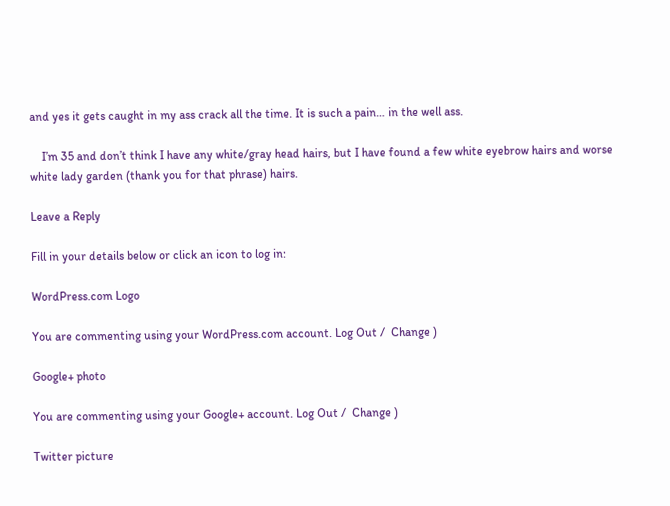and yes it gets caught in my ass crack all the time. It is such a pain… in the well ass.

    I’m 35 and don’t think I have any white/gray head hairs, but I have found a few white eyebrow hairs and worse white lady garden (thank you for that phrase) hairs.

Leave a Reply

Fill in your details below or click an icon to log in:

WordPress.com Logo

You are commenting using your WordPress.com account. Log Out /  Change )

Google+ photo

You are commenting using your Google+ account. Log Out /  Change )

Twitter picture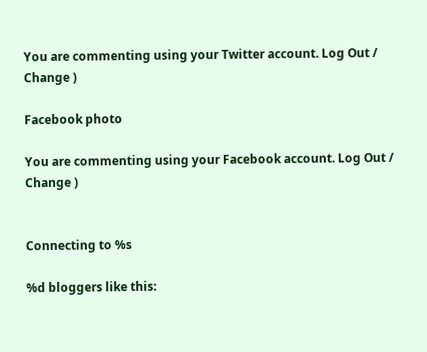You are commenting using your Twitter account. Log Out /  Change )

Facebook photo

You are commenting using your Facebook account. Log Out /  Change )


Connecting to %s

%d bloggers like this: